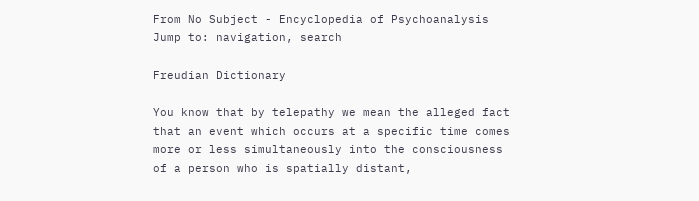From No Subject - Encyclopedia of Psychoanalysis
Jump to: navigation, search

Freudian Dictionary

You know that by telepathy we mean the alleged fact that an event which occurs at a specific time comes more or less simultaneously into the consciousness of a person who is spatially distant,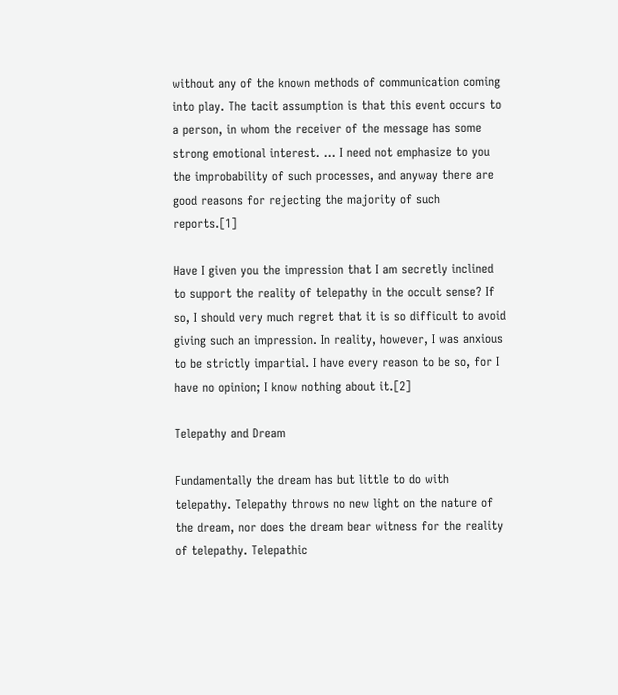without any of the known methods of communication coming into play. The tacit assumption is that this event occurs to a person, in whom the receiver of the message has some strong emotional interest. ... I need not emphasize to you the improbability of such processes, and anyway there are good reasons for rejecting the majority of such reports.[1]

Have I given you the impression that I am secretly inclined to support the reality of telepathy in the occult sense? If so, I should very much regret that it is so difficult to avoid giving such an impression. In reality, however, I was anxious to be strictly impartial. I have every reason to be so, for I have no opinion; I know nothing about it.[2]

Telepathy and Dream

Fundamentally the dream has but little to do with telepathy. Telepathy throws no new light on the nature of the dream, nor does the dream bear witness for the reality of telepathy. Telepathic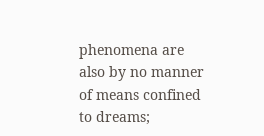phenomena are also by no manner of means confined to dreams;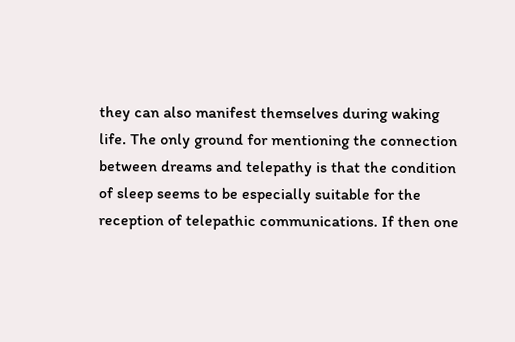they can also manifest themselves during waking life. The only ground for mentioning the connection between dreams and telepathy is that the condition of sleep seems to be especially suitable for the reception of telepathic communications. If then one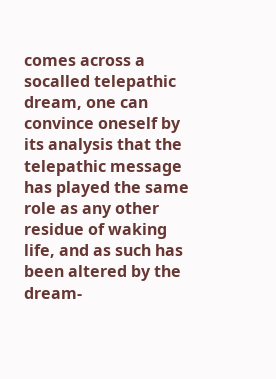comes across a socalled telepathic dream, one can convince oneself by its analysis that the telepathic message has played the same role as any other residue of waking life, and as such has been altered by the dream-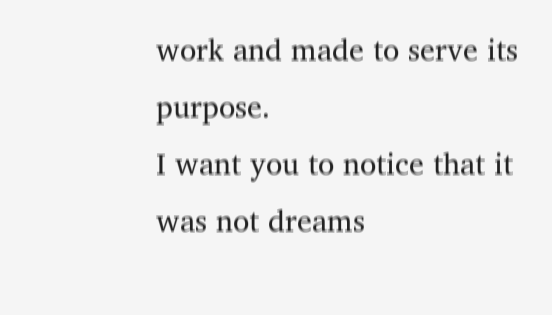work and made to serve its purpose.
I want you to notice that it was not dreams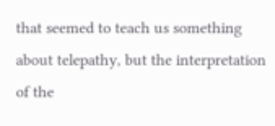that seemed to teach us something about telepathy, but the interpretation of the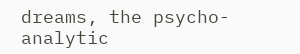dreams, the psycho-analytic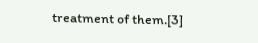treatment of them.[3]